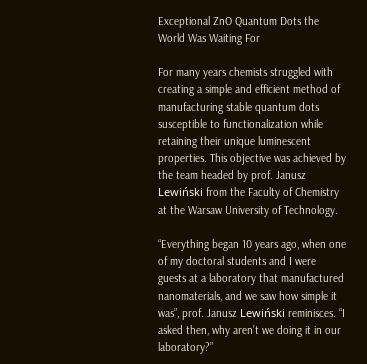Exceptional ZnO Quantum Dots the World Was Waiting For

For many years chemists struggled with creating a simple and efficient method of manufacturing stable quantum dots susceptible to functionalization while retaining their unique luminescent properties. This objective was achieved by the team headed by prof. Janusz Lewiński from the Faculty of Chemistry at the Warsaw University of Technology.

“Everything began 10 years ago, when one of my doctoral students and I were guests at a laboratory that manufactured nanomaterials, and we saw how simple it was”, prof. Janusz Lewiński reminisces. “I asked then, why aren’t we doing it in our laboratory?”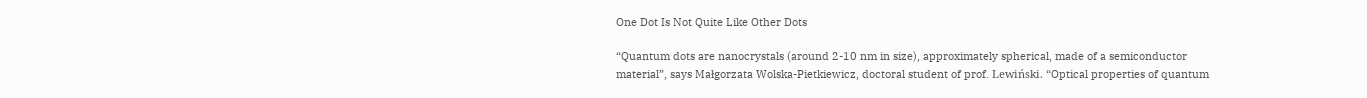One Dot Is Not Quite Like Other Dots

“Quantum dots are nanocrystals (around 2-10 nm in size), approximately spherical, made of a semiconductor material”, says Małgorzata Wolska-Pietkiewicz, doctoral student of prof. Lewiński. “Optical properties of quantum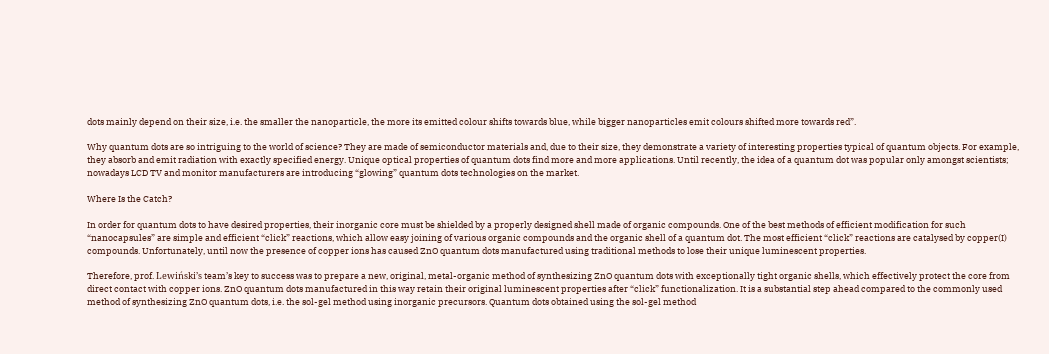dots mainly depend on their size, i.e. the smaller the nanoparticle, the more its emitted colour shifts towards blue, while bigger nanoparticles emit colours shifted more towards red”.

Why quantum dots are so intriguing to the world of science? They are made of semiconductor materials and, due to their size, they demonstrate a variety of interesting properties typical of quantum objects. For example, they absorb and emit radiation with exactly specified energy. Unique optical properties of quantum dots find more and more applications. Until recently, the idea of a quantum dot was popular only amongst scientists; nowadays LCD TV and monitor manufacturers are introducing “glowing” quantum dots technologies on the market.

Where Is the Catch?

In order for quantum dots to have desired properties, their inorganic core must be shielded by a properly designed shell made of organic compounds. One of the best methods of efficient modification for such “nanocapsules” are simple and efficient “click” reactions, which allow easy joining of various organic compounds and the organic shell of a quantum dot. The most efficient “click” reactions are catalysed by copper(I) compounds. Unfortunately, until now the presence of copper ions has caused ZnO quantum dots manufactured using traditional methods to lose their unique luminescent properties.

Therefore, prof. Lewiński’s team’s key to success was to prepare a new, original, metal-organic method of synthesizing ZnO quantum dots with exceptionally tight organic shells, which effectively protect the core from direct contact with copper ions. ZnO quantum dots manufactured in this way retain their original luminescent properties after “click” functionalization. It is a substantial step ahead compared to the commonly used method of synthesizing ZnO quantum dots, i.e. the sol-gel method using inorganic precursors. Quantum dots obtained using the sol-gel method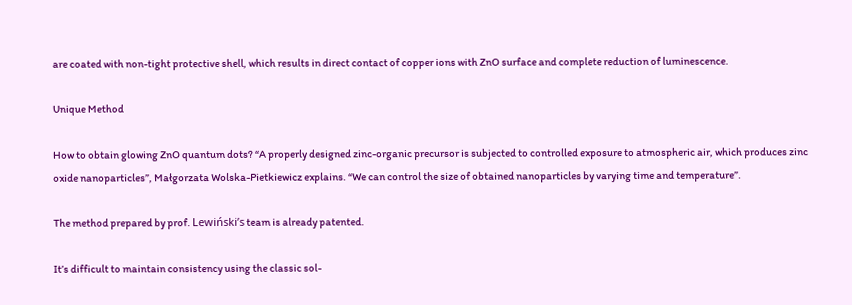are coated with non-tight protective shell, which results in direct contact of copper ions with ZnO surface and complete reduction of luminescence.

Unique Method

How to obtain glowing ZnO quantum dots? “A properly designed zinc-organic precursor is subjected to controlled exposure to atmospheric air, which produces zinc oxide nanoparticles”, Małgorzata Wolska-Pietkiewicz explains. “We can control the size of obtained nanoparticles by varying time and temperature”.

The method prepared by prof. Lewiński’s team is already patented.

It’s difficult to maintain consistency using the classic sol-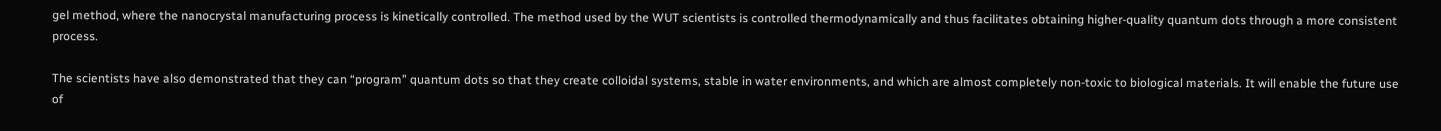gel method, where the nanocrystal manufacturing process is kinetically controlled. The method used by the WUT scientists is controlled thermodynamically and thus facilitates obtaining higher-quality quantum dots through a more consistent process.

The scientists have also demonstrated that they can “program” quantum dots so that they create colloidal systems, stable in water environments, and which are almost completely non-toxic to biological materials. It will enable the future use of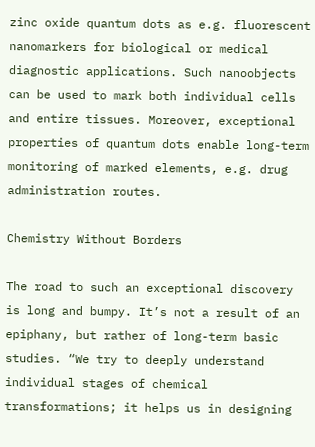zinc oxide quantum dots as e.g. fluorescent nanomarkers for biological or medical diagnostic applications. Such nanoobjects can be used to mark both individual cells and entire tissues. Moreover, exceptional properties of quantum dots enable long-term monitoring of marked elements, e.g. drug administration routes.

Chemistry Without Borders

The road to such an exceptional discovery is long and bumpy. It’s not a result of an epiphany, but rather of long-term basic studies. “We try to deeply understand individual stages of chemical transformations; it helps us in designing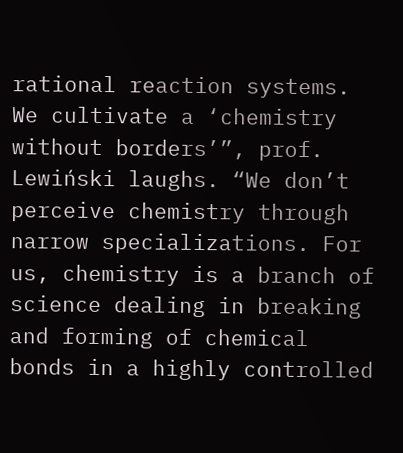rational reaction systems. We cultivate a ‘chemistry without borders’”, prof. Lewiński laughs. “We don’t perceive chemistry through narrow specializations. For us, chemistry is a branch of science dealing in breaking and forming of chemical bonds in a highly controlled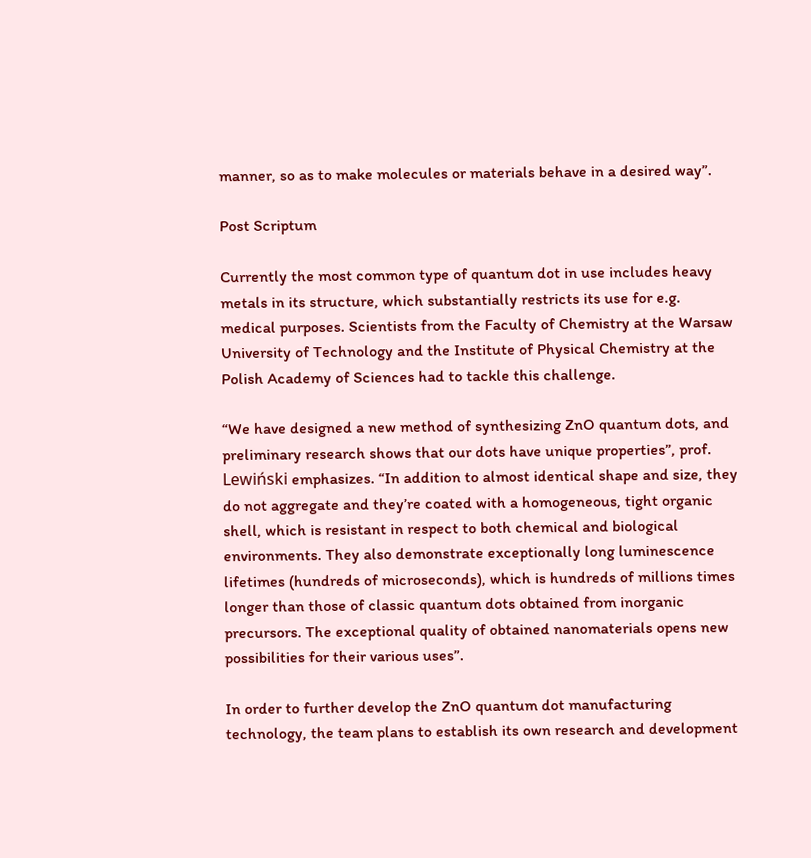manner, so as to make molecules or materials behave in a desired way”.

Post Scriptum

Currently the most common type of quantum dot in use includes heavy metals in its structure, which substantially restricts its use for e.g. medical purposes. Scientists from the Faculty of Chemistry at the Warsaw University of Technology and the Institute of Physical Chemistry at the Polish Academy of Sciences had to tackle this challenge.

“We have designed a new method of synthesizing ZnO quantum dots, and preliminary research shows that our dots have unique properties”, prof. Lewiński emphasizes. “In addition to almost identical shape and size, they do not aggregate and they’re coated with a homogeneous, tight organic shell, which is resistant in respect to both chemical and biological environments. They also demonstrate exceptionally long luminescence lifetimes (hundreds of microseconds), which is hundreds of millions times longer than those of classic quantum dots obtained from inorganic precursors. The exceptional quality of obtained nanomaterials opens new possibilities for their various uses”.

In order to further develop the ZnO quantum dot manufacturing technology, the team plans to establish its own research and development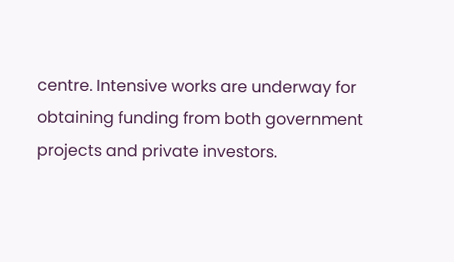centre. Intensive works are underway for obtaining funding from both government projects and private investors.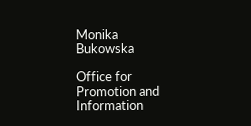Monika Bukowska

Office for Promotion and Information